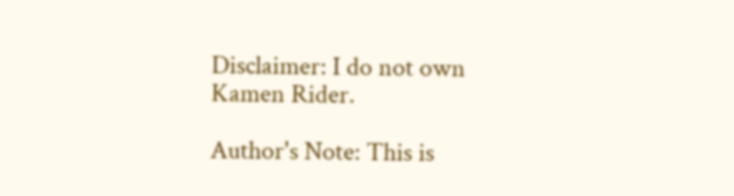Disclaimer: I do not own Kamen Rider.

Author's Note: This is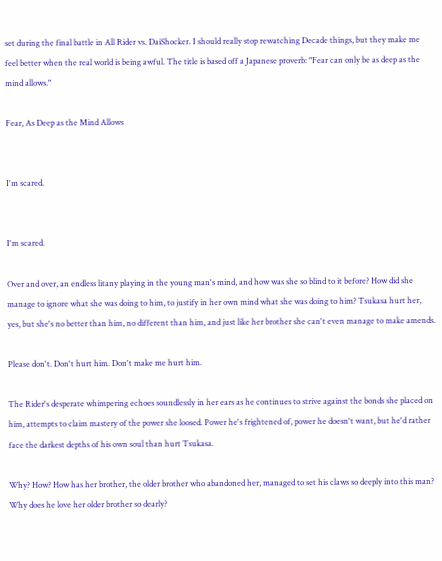set during the final battle in All Rider vs. DaiShocker. I should really stop rewatching Decade things, but they make me feel better when the real world is being awful. The title is based off a Japanese proverb: "Fear can only be as deep as the mind allows."

Fear, As Deep as the Mind Allows


I'm scared.


I'm scared.

Over and over, an endless litany playing in the young man's mind, and how was she so blind to it before? How did she manage to ignore what she was doing to him, to justify in her own mind what she was doing to him? Tsukasa hurt her, yes, but she's no better than him, no different than him, and just like her brother she can't even manage to make amends.

Please don't. Don't hurt him. Don't make me hurt him.

The Rider's desperate whimpering echoes soundlessly in her ears as he continues to strive against the bonds she placed on him, attempts to claim mastery of the power she loosed. Power he's frightened of, power he doesn't want, but he'd rather face the darkest depths of his own soul than hurt Tsukasa.

Why? How? How has her brother, the older brother who abandoned her, managed to set his claws so deeply into this man? Why does he love her older brother so dearly?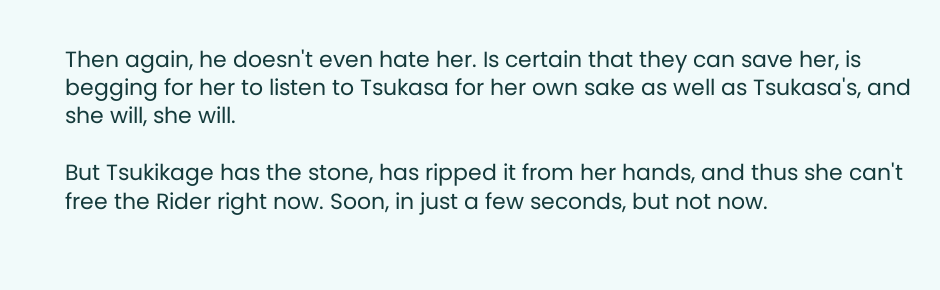Then again, he doesn't even hate her. Is certain that they can save her, is begging for her to listen to Tsukasa for her own sake as well as Tsukasa's, and she will, she will.

But Tsukikage has the stone, has ripped it from her hands, and thus she can't free the Rider right now. Soon, in just a few seconds, but not now.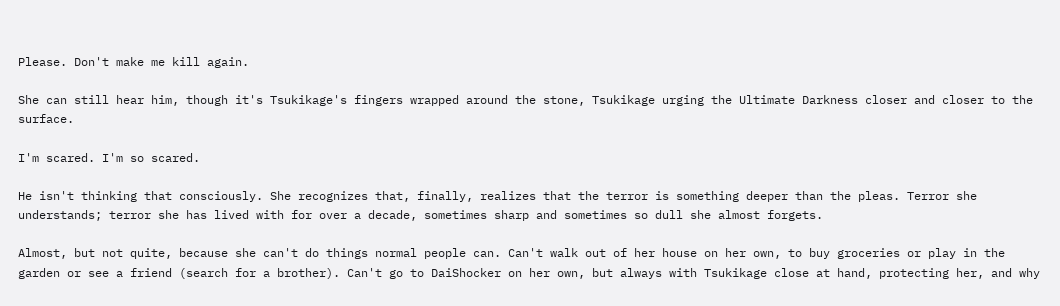Please. Don't make me kill again.

She can still hear him, though it's Tsukikage's fingers wrapped around the stone, Tsukikage urging the Ultimate Darkness closer and closer to the surface.

I'm scared. I'm so scared.

He isn't thinking that consciously. She recognizes that, finally, realizes that the terror is something deeper than the pleas. Terror she understands; terror she has lived with for over a decade, sometimes sharp and sometimes so dull she almost forgets.

Almost, but not quite, because she can't do things normal people can. Can't walk out of her house on her own, to buy groceries or play in the garden or see a friend (search for a brother). Can't go to DaiShocker on her own, but always with Tsukikage close at hand, protecting her, and why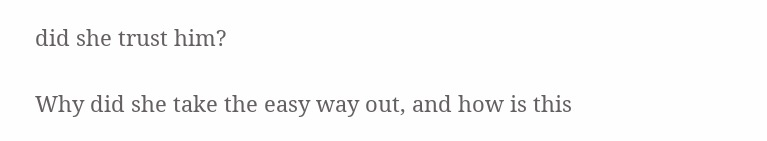did she trust him?

Why did she take the easy way out, and how is this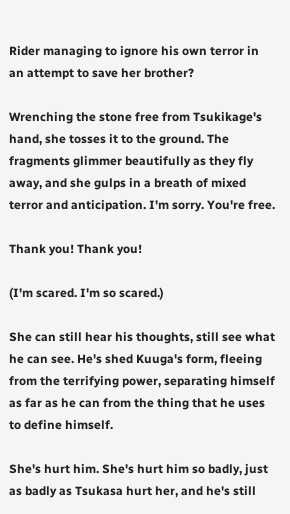Rider managing to ignore his own terror in an attempt to save her brother?

Wrenching the stone free from Tsukikage's hand, she tosses it to the ground. The fragments glimmer beautifully as they fly away, and she gulps in a breath of mixed terror and anticipation. I'm sorry. You're free.

Thank you! Thank you!

(I'm scared. I'm so scared.)

She can still hear his thoughts, still see what he can see. He's shed Kuuga's form, fleeing from the terrifying power, separating himself as far as he can from the thing that he uses to define himself.

She's hurt him. She's hurt him so badly, just as badly as Tsukasa hurt her, and he's still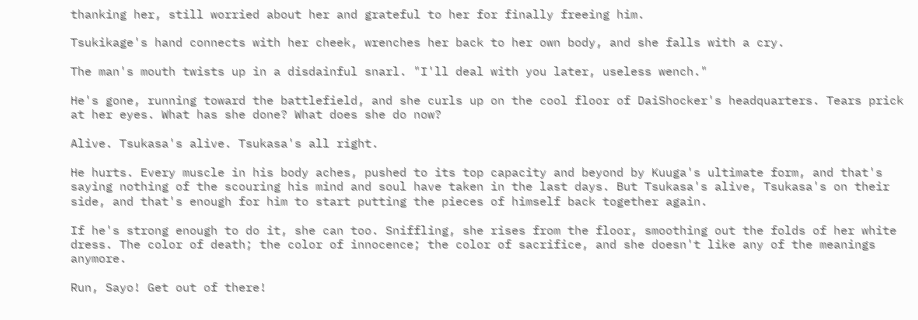thanking her, still worried about her and grateful to her for finally freeing him.

Tsukikage's hand connects with her cheek, wrenches her back to her own body, and she falls with a cry.

The man's mouth twists up in a disdainful snarl. "I'll deal with you later, useless wench."

He's gone, running toward the battlefield, and she curls up on the cool floor of DaiShocker's headquarters. Tears prick at her eyes. What has she done? What does she do now?

Alive. Tsukasa's alive. Tsukasa's all right.

He hurts. Every muscle in his body aches, pushed to its top capacity and beyond by Kuuga's ultimate form, and that's saying nothing of the scouring his mind and soul have taken in the last days. But Tsukasa's alive, Tsukasa's on their side, and that's enough for him to start putting the pieces of himself back together again.

If he's strong enough to do it, she can too. Sniffling, she rises from the floor, smoothing out the folds of her white dress. The color of death; the color of innocence; the color of sacrifice, and she doesn't like any of the meanings anymore.

Run, Sayo! Get out of there!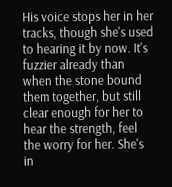His voice stops her in her tracks, though she's used to hearing it by now. It's fuzzier already than when the stone bound them together, but still clear enough for her to hear the strength, feel the worry for her. She's in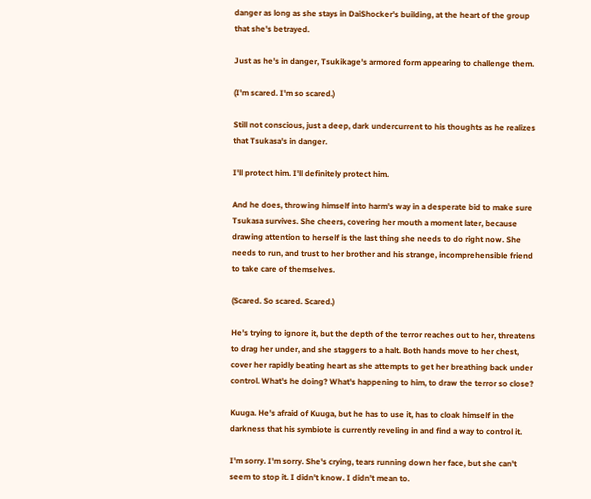danger as long as she stays in DaiShocker's building, at the heart of the group that she's betrayed.

Just as he's in danger, Tsukikage's armored form appearing to challenge them.

(I'm scared. I'm so scared.)

Still not conscious, just a deep, dark undercurrent to his thoughts as he realizes that Tsukasa's in danger.

I'll protect him. I'll definitely protect him.

And he does, throwing himself into harm's way in a desperate bid to make sure Tsukasa survives. She cheers, covering her mouth a moment later, because drawing attention to herself is the last thing she needs to do right now. She needs to run, and trust to her brother and his strange, incomprehensible friend to take care of themselves.

(Scared. So scared. Scared.)

He's trying to ignore it, but the depth of the terror reaches out to her, threatens to drag her under, and she staggers to a halt. Both hands move to her chest, cover her rapidly beating heart as she attempts to get her breathing back under control. What's he doing? What's happening to him, to draw the terror so close?

Kuuga. He's afraid of Kuuga, but he has to use it, has to cloak himself in the darkness that his symbiote is currently reveling in and find a way to control it.

I'm sorry. I'm sorry. She's crying, tears running down her face, but she can't seem to stop it. I didn't know. I didn't mean to.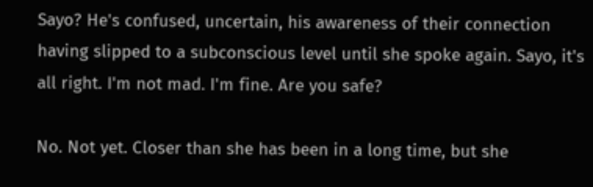Sayo? He's confused, uncertain, his awareness of their connection having slipped to a subconscious level until she spoke again. Sayo, it's all right. I'm not mad. I'm fine. Are you safe?

No. Not yet. Closer than she has been in a long time, but she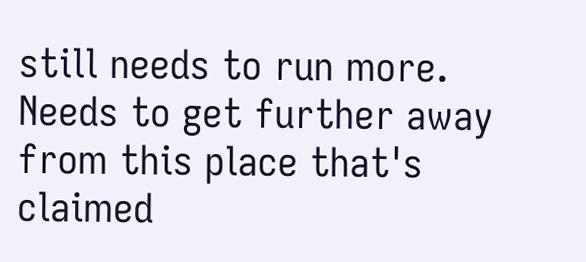still needs to run more. Needs to get further away from this place that's claimed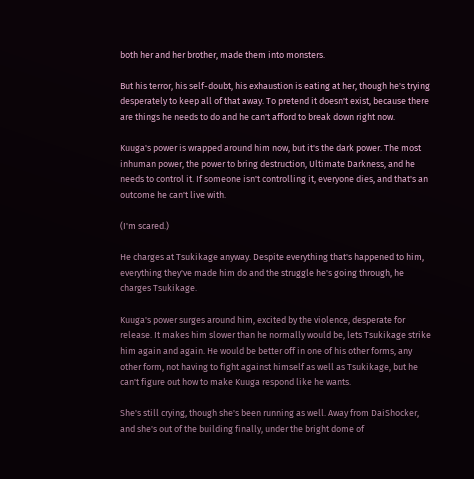both her and her brother, made them into monsters.

But his terror, his self-doubt, his exhaustion is eating at her, though he's trying desperately to keep all of that away. To pretend it doesn't exist, because there are things he needs to do and he can't afford to break down right now.

Kuuga's power is wrapped around him now, but it's the dark power. The most inhuman power, the power to bring destruction, Ultimate Darkness, and he needs to control it. If someone isn't controlling it, everyone dies, and that's an outcome he can't live with.

(I'm scared.)

He charges at Tsukikage anyway. Despite everything that's happened to him, everything they've made him do and the struggle he's going through, he charges Tsukikage.

Kuuga's power surges around him, excited by the violence, desperate for release. It makes him slower than he normally would be, lets Tsukikage strike him again and again. He would be better off in one of his other forms, any other form, not having to fight against himself as well as Tsukikage, but he can't figure out how to make Kuuga respond like he wants.

She's still crying, though she's been running as well. Away from DaiShocker, and she's out of the building finally, under the bright dome of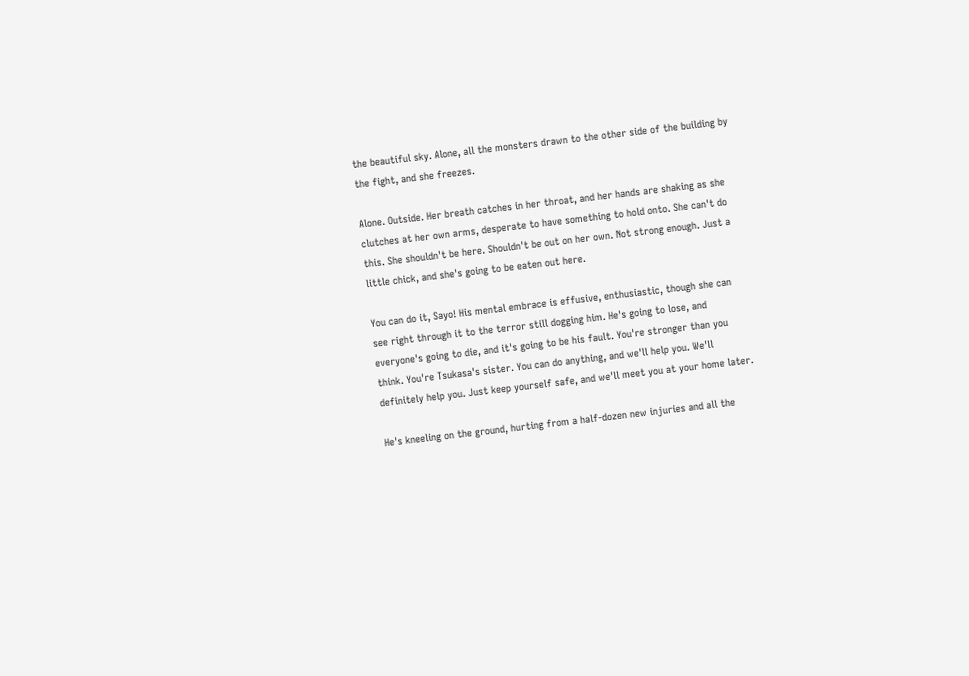the beautiful sky. Alone, all the monsters drawn to the other side of the building by the fight, and she freezes.

Alone. Outside. Her breath catches in her throat, and her hands are shaking as she clutches at her own arms, desperate to have something to hold onto. She can't do this. She shouldn't be here. Shouldn't be out on her own. Not strong enough. Just a little chick, and she's going to be eaten out here.

You can do it, Sayo! His mental embrace is effusive, enthusiastic, though she can see right through it to the terror still dogging him. He's going to lose, and everyone's going to die, and it's going to be his fault. You're stronger than you think. You're Tsukasa's sister. You can do anything, and we'll help you. We'll definitely help you. Just keep yourself safe, and we'll meet you at your home later.

He's kneeling on the ground, hurting from a half-dozen new injuries and all the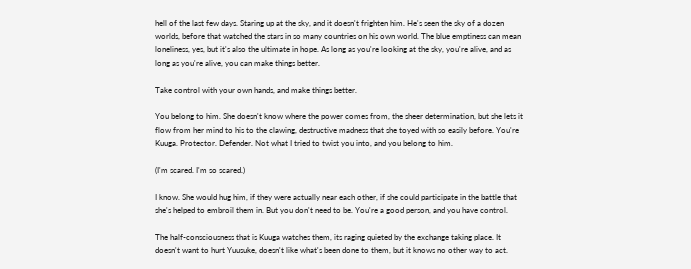hell of the last few days. Staring up at the sky, and it doesn't frighten him. He's seen the sky of a dozen worlds, before that watched the stars in so many countries on his own world. The blue emptiness can mean loneliness, yes, but it's also the ultimate in hope. As long as you're looking at the sky, you're alive, and as long as you're alive, you can make things better.

Take control with your own hands, and make things better.

You belong to him. She doesn't know where the power comes from, the sheer determination, but she lets it flow from her mind to his to the clawing, destructive madness that she toyed with so easily before. You're Kuuga. Protector. Defender. Not what I tried to twist you into, and you belong to him.

(I'm scared. I'm so scared.)

I know. She would hug him, if they were actually near each other, if she could participate in the battle that she's helped to embroil them in. But you don't need to be. You're a good person, and you have control.

The half-consciousness that is Kuuga watches them, its raging quieted by the exchange taking place. It doesn't want to hurt Yuusuke, doesn't like what's been done to them, but it knows no other way to act.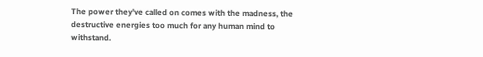The power they've called on comes with the madness, the destructive energies too much for any human mind to withstand.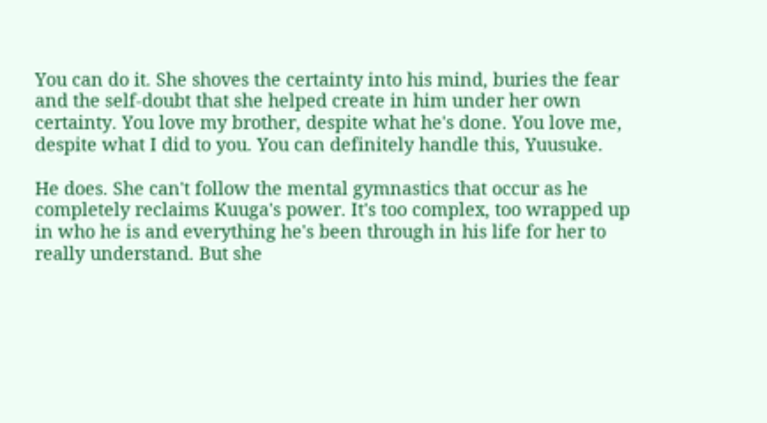You can do it. She shoves the certainty into his mind, buries the fear and the self-doubt that she helped create in him under her own certainty. You love my brother, despite what he's done. You love me, despite what I did to you. You can definitely handle this, Yuusuke.

He does. She can't follow the mental gymnastics that occur as he completely reclaims Kuuga's power. It's too complex, too wrapped up in who he is and everything he's been through in his life for her to really understand. But she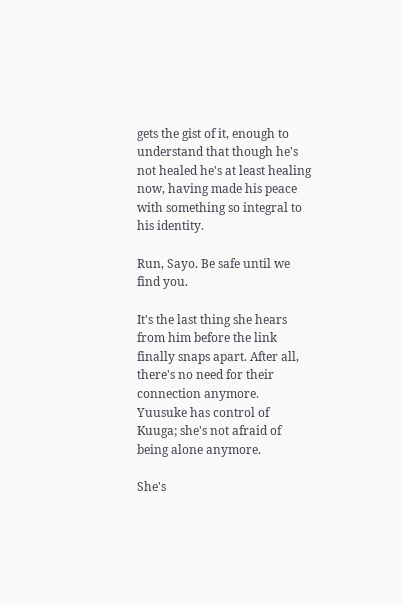gets the gist of it, enough to understand that though he's not healed he's at least healing now, having made his peace with something so integral to his identity.

Run, Sayo. Be safe until we find you.

It's the last thing she hears from him before the link finally snaps apart. After all, there's no need for their connection anymore. Yuusuke has control of Kuuga; she's not afraid of being alone anymore.

She's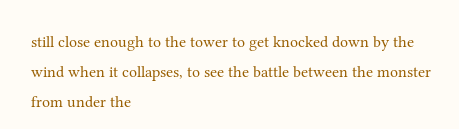still close enough to the tower to get knocked down by the wind when it collapses, to see the battle between the monster from under the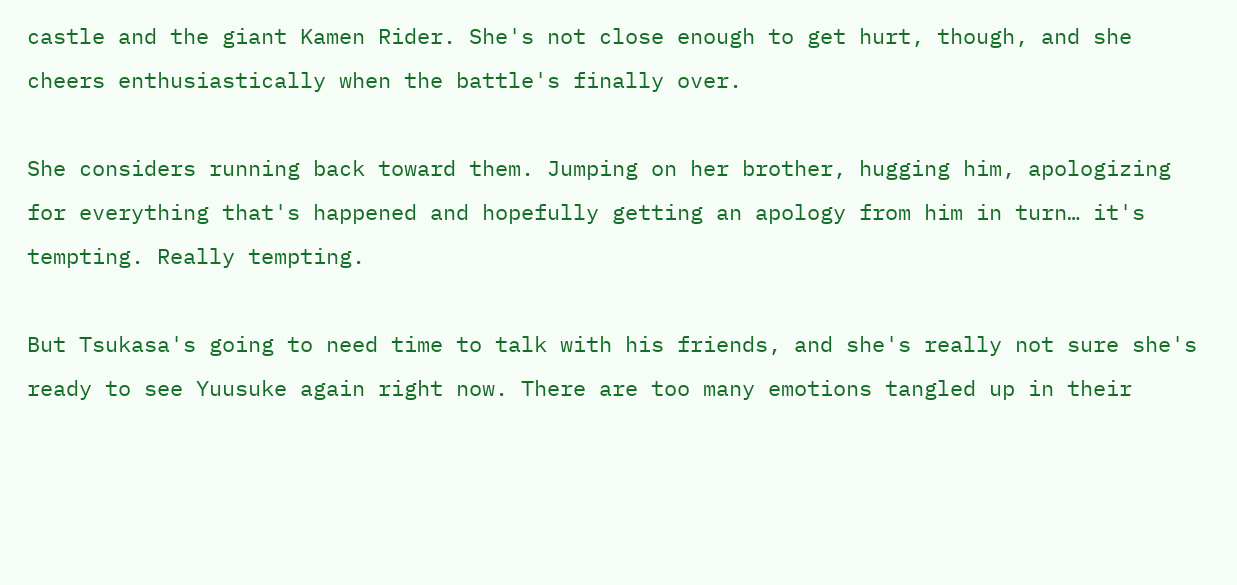castle and the giant Kamen Rider. She's not close enough to get hurt, though, and she cheers enthusiastically when the battle's finally over.

She considers running back toward them. Jumping on her brother, hugging him, apologizing for everything that's happened and hopefully getting an apology from him in turn… it's tempting. Really tempting.

But Tsukasa's going to need time to talk with his friends, and she's really not sure she's ready to see Yuusuke again right now. There are too many emotions tangled up in their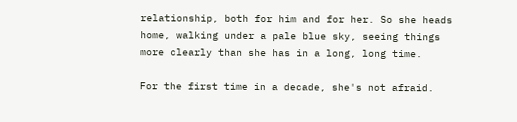relationship, both for him and for her. So she heads home, walking under a pale blue sky, seeing things more clearly than she has in a long, long time.

For the first time in a decade, she's not afraid.